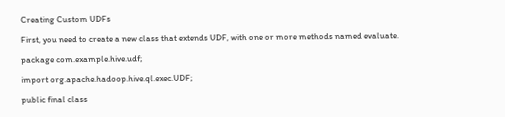Creating Custom UDFs

First, you need to create a new class that extends UDF, with one or more methods named evaluate.

package com.example.hive.udf;

import org.apache.hadoop.hive.ql.exec.UDF;

public final class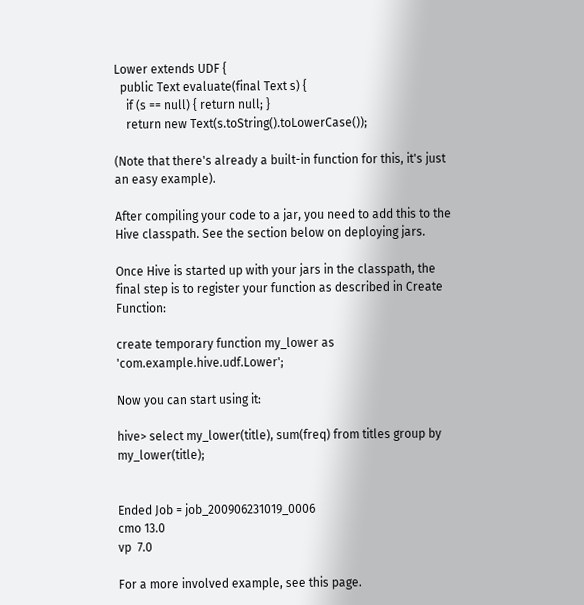Lower extends UDF {
  public Text evaluate(final Text s) {
    if (s == null) { return null; }
    return new Text(s.toString().toLowerCase());

(Note that there's already a built-in function for this, it's just an easy example).

After compiling your code to a jar, you need to add this to the Hive classpath. See the section below on deploying jars.

Once Hive is started up with your jars in the classpath, the final step is to register your function as described in Create Function:

create temporary function my_lower as 'com.example.hive.udf.Lower';

Now you can start using it:

hive> select my_lower(title), sum(freq) from titles group by my_lower(title);


Ended Job = job_200906231019_0006
cmo 13.0
vp  7.0

For a more involved example, see this page.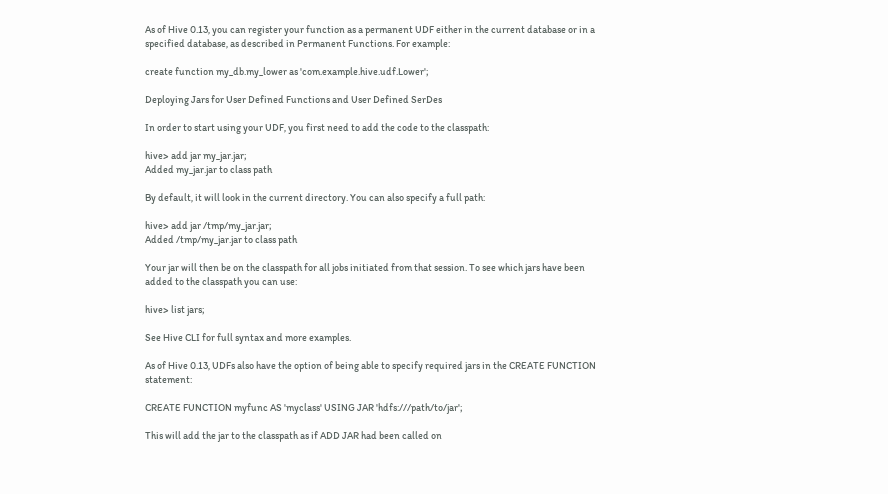As of Hive 0.13, you can register your function as a permanent UDF either in the current database or in a specified database, as described in Permanent Functions. For example:

create function my_db.my_lower as 'com.example.hive.udf.Lower';

Deploying Jars for User Defined Functions and User Defined SerDes

In order to start using your UDF, you first need to add the code to the classpath:

hive> add jar my_jar.jar;
Added my_jar.jar to class path

By default, it will look in the current directory. You can also specify a full path:

hive> add jar /tmp/my_jar.jar;
Added /tmp/my_jar.jar to class path

Your jar will then be on the classpath for all jobs initiated from that session. To see which jars have been added to the classpath you can use:

hive> list jars;

See Hive CLI for full syntax and more examples.

As of Hive 0.13, UDFs also have the option of being able to specify required jars in the CREATE FUNCTION statement:

CREATE FUNCTION myfunc AS 'myclass' USING JAR 'hdfs:///path/to/jar';

This will add the jar to the classpath as if ADD JAR had been called on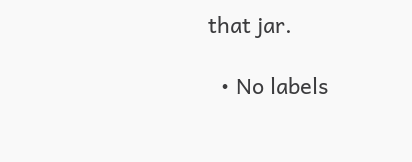that jar.

  • No labels